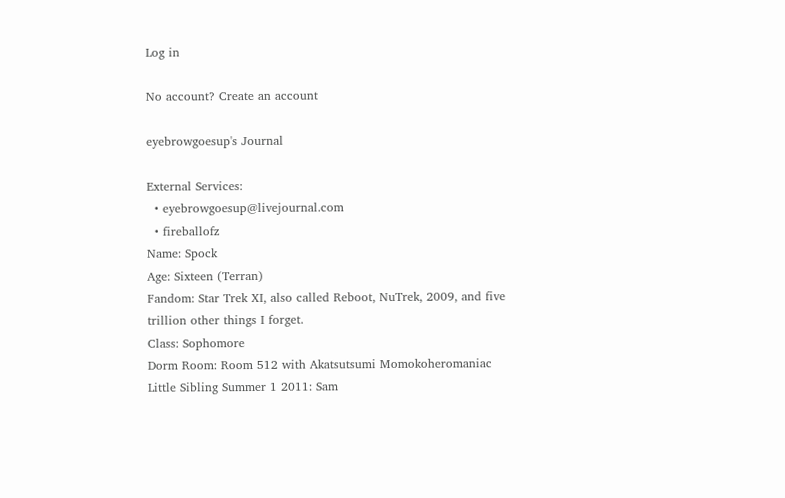Log in

No account? Create an account

eyebrowgoesup's Journal

External Services:
  • eyebrowgoesup@livejournal.com
  • fireballofz
Name: Spock
Age: Sixteen (Terran)
Fandom: Star Trek XI, also called Reboot, NuTrek, 2009, and five trillion other things I forget.
Class: Sophomore
Dorm Room: Room 512 with Akatsutsumi Momokoheromaniac
Little Sibling Summer 1 2011: Sam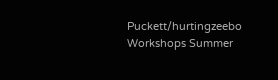Puckett/hurtingzeebo
Workshops Summer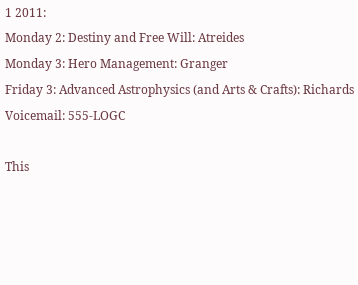1 2011:
Monday 2: Destiny and Free Will: Atreides
Monday 3: Hero Management: Granger
Friday 3: Advanced Astrophysics (and Arts & Crafts): Richards
Voicemail: 555-LOGC

This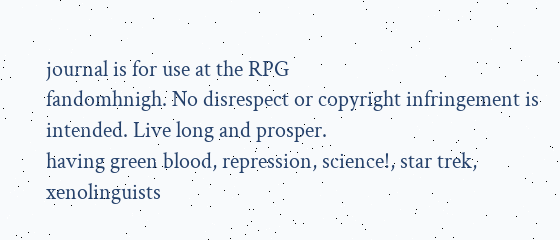journal is for use at the RPG
fandomhnigh. No disrespect or copyright infringement is intended. Live long and prosper.
having green blood, repression, science!, star trek, xenolinguists